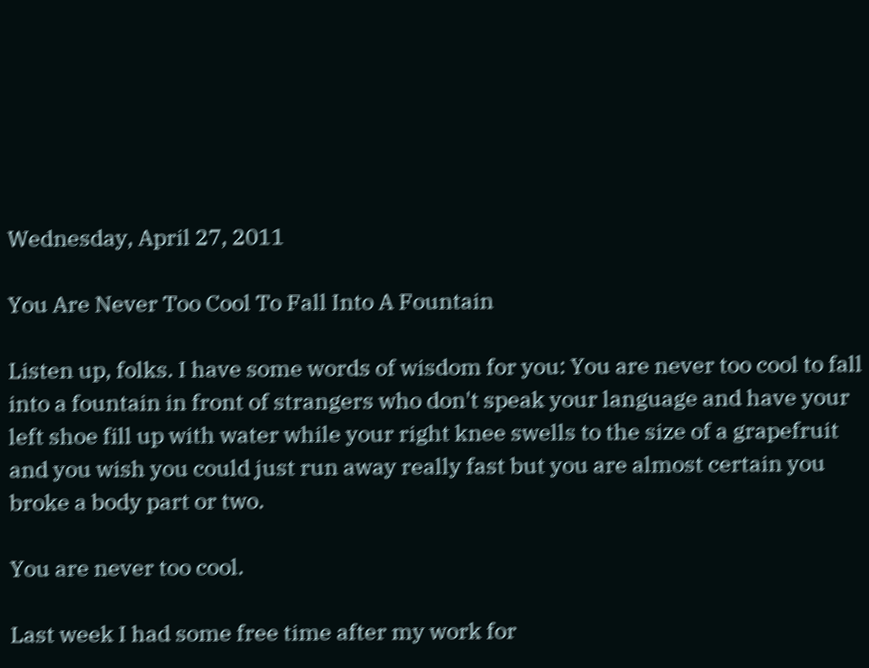Wednesday, April 27, 2011

You Are Never Too Cool To Fall Into A Fountain

Listen up, folks. I have some words of wisdom for you: You are never too cool to fall into a fountain in front of strangers who don't speak your language and have your left shoe fill up with water while your right knee swells to the size of a grapefruit and you wish you could just run away really fast but you are almost certain you broke a body part or two.

You are never too cool.

Last week I had some free time after my work for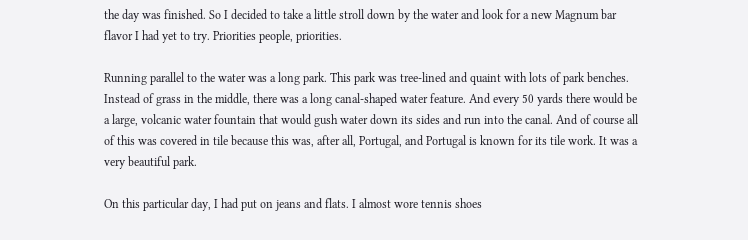the day was finished. So I decided to take a little stroll down by the water and look for a new Magnum bar flavor I had yet to try. Priorities people, priorities.

Running parallel to the water was a long park. This park was tree-lined and quaint with lots of park benches. Instead of grass in the middle, there was a long canal-shaped water feature. And every 50 yards there would be a large, volcanic water fountain that would gush water down its sides and run into the canal. And of course all of this was covered in tile because this was, after all, Portugal, and Portugal is known for its tile work. It was a very beautiful park.

On this particular day, I had put on jeans and flats. I almost wore tennis shoes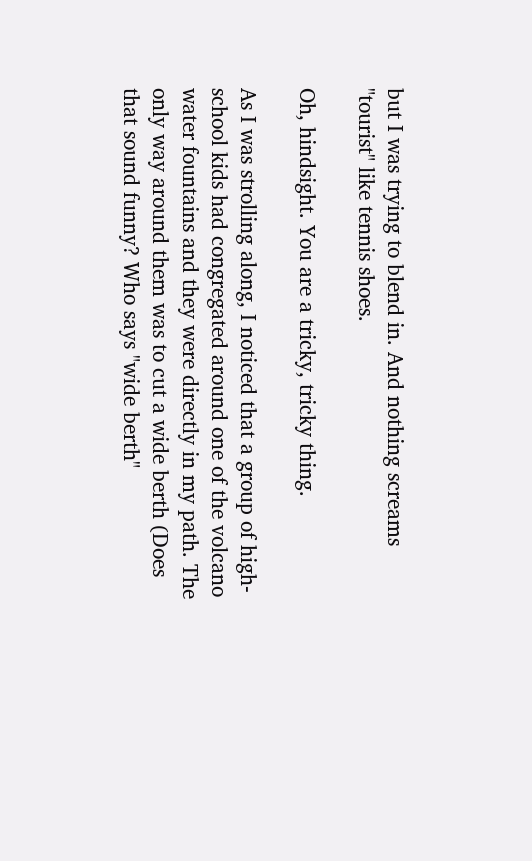but I was trying to blend in. And nothing screams "tourist" like tennis shoes.

Oh, hindsight. You are a tricky, tricky thing.

As I was strolling along, I noticed that a group of high-school kids had congregated around one of the volcano water fountains and they were directly in my path. The only way around them was to cut a wide berth (Does that sound funny? Who says "wide berth"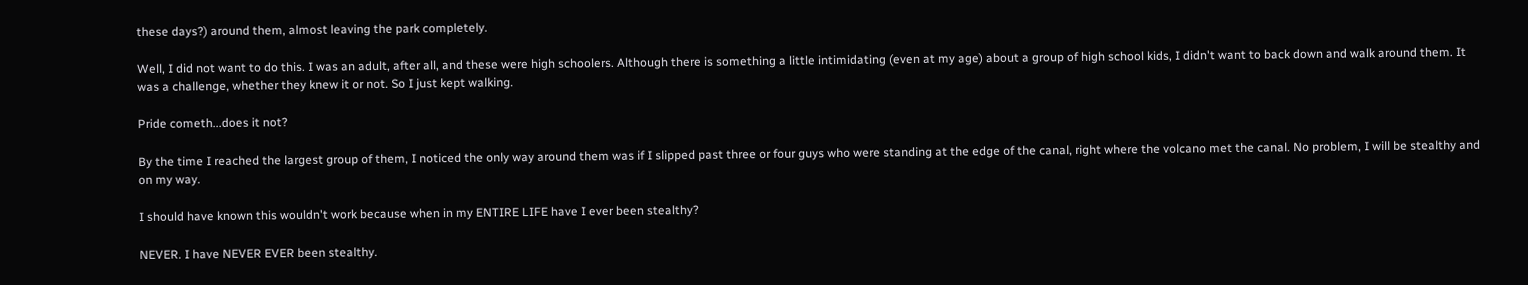these days?) around them, almost leaving the park completely.

Well, I did not want to do this. I was an adult, after all, and these were high schoolers. Although there is something a little intimidating (even at my age) about a group of high school kids, I didn't want to back down and walk around them. It was a challenge, whether they knew it or not. So I just kept walking.

Pride cometh...does it not?

By the time I reached the largest group of them, I noticed the only way around them was if I slipped past three or four guys who were standing at the edge of the canal, right where the volcano met the canal. No problem, I will be stealthy and on my way.

I should have known this wouldn't work because when in my ENTIRE LIFE have I ever been stealthy?

NEVER. I have NEVER EVER been stealthy.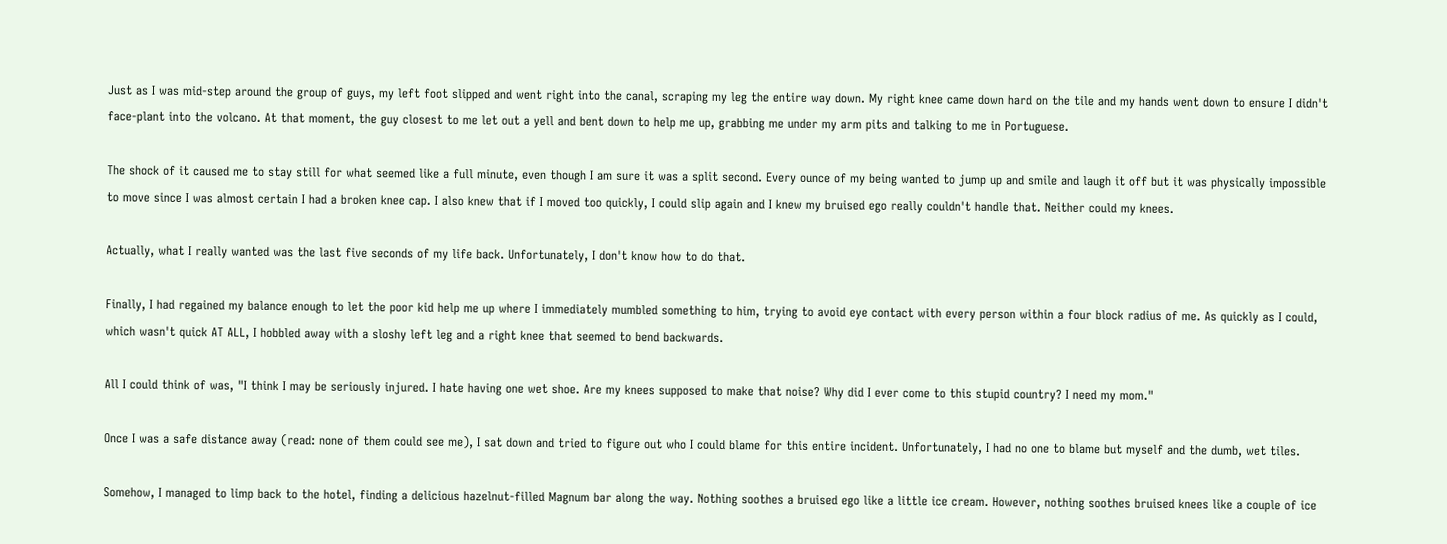Just as I was mid-step around the group of guys, my left foot slipped and went right into the canal, scraping my leg the entire way down. My right knee came down hard on the tile and my hands went down to ensure I didn't face-plant into the volcano. At that moment, the guy closest to me let out a yell and bent down to help me up, grabbing me under my arm pits and talking to me in Portuguese.

The shock of it caused me to stay still for what seemed like a full minute, even though I am sure it was a split second. Every ounce of my being wanted to jump up and smile and laugh it off but it was physically impossible to move since I was almost certain I had a broken knee cap. I also knew that if I moved too quickly, I could slip again and I knew my bruised ego really couldn't handle that. Neither could my knees.

Actually, what I really wanted was the last five seconds of my life back. Unfortunately, I don't know how to do that.

Finally, I had regained my balance enough to let the poor kid help me up where I immediately mumbled something to him, trying to avoid eye contact with every person within a four block radius of me. As quickly as I could, which wasn't quick AT ALL, I hobbled away with a sloshy left leg and a right knee that seemed to bend backwards.

All I could think of was, "I think I may be seriously injured. I hate having one wet shoe. Are my knees supposed to make that noise? Why did I ever come to this stupid country? I need my mom."

Once I was a safe distance away (read: none of them could see me), I sat down and tried to figure out who I could blame for this entire incident. Unfortunately, I had no one to blame but myself and the dumb, wet tiles.

Somehow, I managed to limp back to the hotel, finding a delicious hazelnut-filled Magnum bar along the way. Nothing soothes a bruised ego like a little ice cream. However, nothing soothes bruised knees like a couple of ice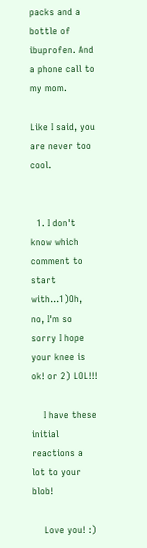packs and a bottle of ibuprofen. And a phone call to my mom.

Like I said, you are never too cool.


  1. I don't know which comment to start with...1)Oh, no, I'm so sorry I hope your knee is ok! or 2) LOL!!!

    I have these initial reactions a lot to your blob!

    Love you! :)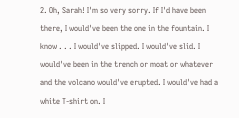2. Oh, Sarah! I'm so very sorry. If I'd have been there, I would've been the one in the fountain. I know . . . I would've slipped. I would've slid. I would've been in the trench or moat or whatever and the volcano would've erupted. I would've had a white T-shirt on. I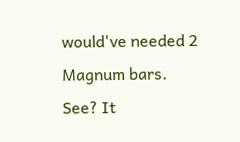would've needed 2 Magnum bars. See? It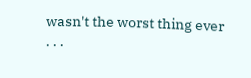wasn't the worst thing ever . . .